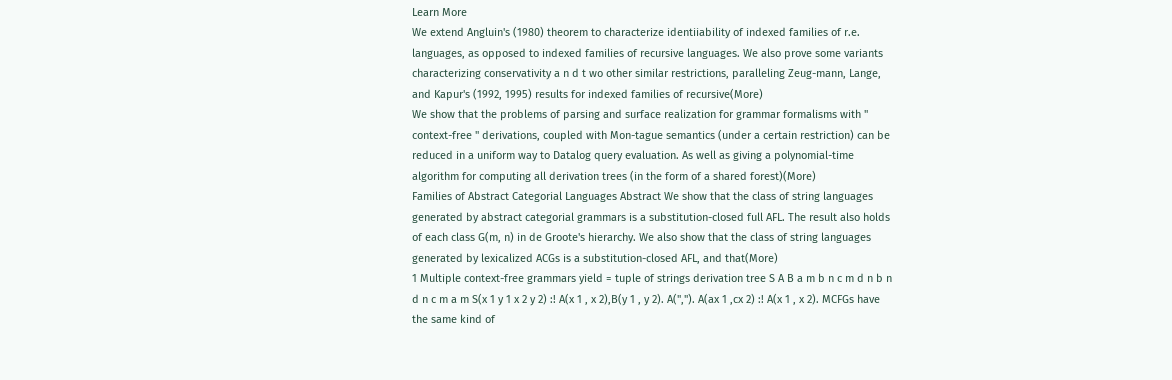Learn More
We extend Angluin's (1980) theorem to characterize identiiability of indexed families of r.e. languages, as opposed to indexed families of recursive languages. We also prove some variants characterizing conservativity a n d t wo other similar restrictions, paralleling Zeug-mann, Lange, and Kapur's (1992, 1995) results for indexed families of recursive(More)
We show that the problems of parsing and surface realization for grammar formalisms with " context-free " derivations, coupled with Mon-tague semantics (under a certain restriction) can be reduced in a uniform way to Datalog query evaluation. As well as giving a polynomial-time algorithm for computing all derivation trees (in the form of a shared forest)(More)
Families of Abstract Categorial Languages Abstract We show that the class of string languages generated by abstract categorial grammars is a substitution-closed full AFL. The result also holds of each class G(m, n) in de Groote's hierarchy. We also show that the class of string languages generated by lexicalized ACGs is a substitution-closed AFL, and that(More)
1 Multiple context-free grammars yield = tuple of strings derivation tree S A B a m b n c m d n b n d n c m a m S(x 1 y 1 x 2 y 2) :! A(x 1 , x 2),B(y 1 , y 2). A(","). A(ax 1 ,cx 2) :! A(x 1 , x 2). MCFGs have the same kind of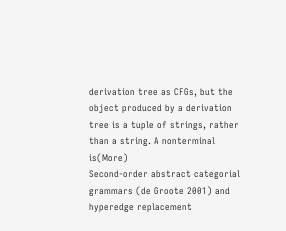derivation tree as CFGs, but the object produced by a derivation tree is a tuple of strings, rather than a string. A nonterminal is(More)
Second-order abstract categorial grammars (de Groote 2001) and hyperedge replacement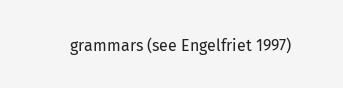grammars (see Engelfriet 1997)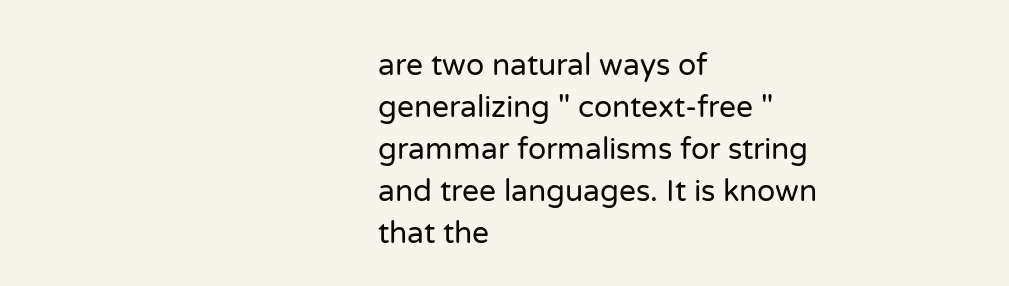are two natural ways of generalizing " context-free " grammar formalisms for string and tree languages. It is known that the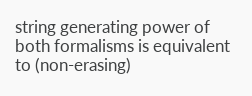string generating power of both formalisms is equivalent to (non-erasing)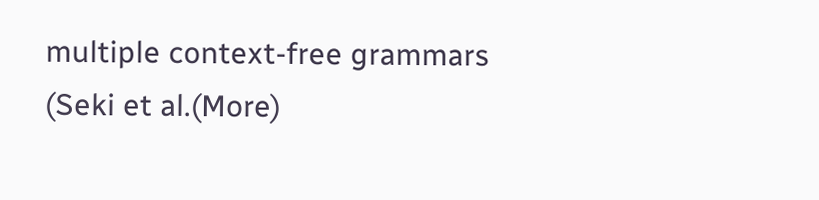multiple context-free grammars (Seki et al.(More)